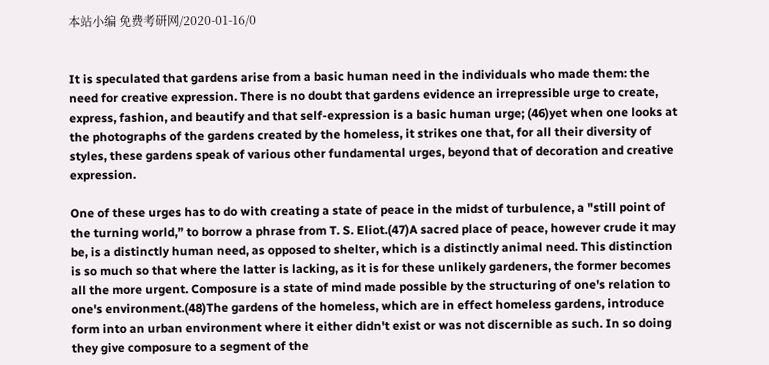本站小编 免费考研网/2020-01-16/0


It is speculated that gardens arise from a basic human need in the individuals who made them: the need for creative expression. There is no doubt that gardens evidence an irrepressible urge to create, express, fashion, and beautify and that self-expression is a basic human urge; (46)yet when one looks at the photographs of the gardens created by the homeless, it strikes one that, for all their diversity of styles, these gardens speak of various other fundamental urges, beyond that of decoration and creative expression.

One of these urges has to do with creating a state of peace in the midst of turbulence, a "still point of the turning world,” to borrow a phrase from T. S. Eliot.(47)A sacred place of peace, however crude it may be, is a distinctly human need, as opposed to shelter, which is a distinctly animal need. This distinction is so much so that where the latter is lacking, as it is for these unlikely gardeners, the former becomes all the more urgent. Composure is a state of mind made possible by the structuring of one's relation to one's environment.(48)The gardens of the homeless, which are in effect homeless gardens, introduce form into an urban environment where it either didn't exist or was not discernible as such. In so doing they give composure to a segment of the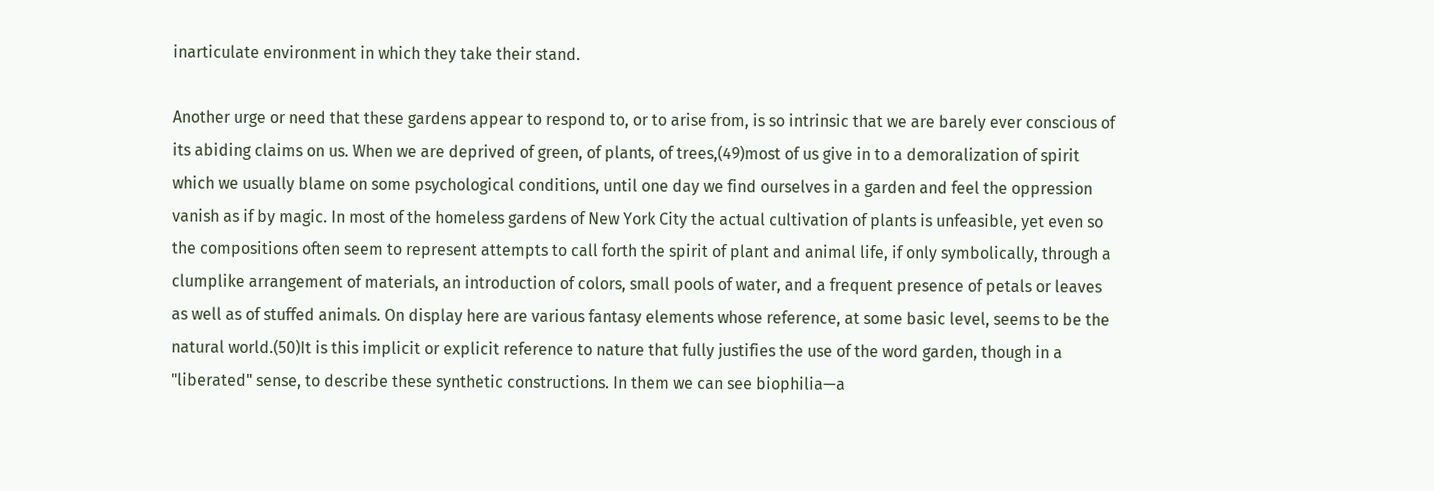inarticulate environment in which they take their stand.

Another urge or need that these gardens appear to respond to, or to arise from, is so intrinsic that we are barely ever conscious of its abiding claims on us. When we are deprived of green, of plants, of trees,(49)most of us give in to a demoralization of spirit which we usually blame on some psychological conditions, until one day we find ourselves in a garden and feel the oppression vanish as if by magic. In most of the homeless gardens of New York City the actual cultivation of plants is unfeasible, yet even so the compositions often seem to represent attempts to call forth the spirit of plant and animal life, if only symbolically, through a clumplike arrangement of materials, an introduction of colors, small pools of water, and a frequent presence of petals or leaves as well as of stuffed animals. On display here are various fantasy elements whose reference, at some basic level, seems to be the natural world.(50)It is this implicit or explicit reference to nature that fully justifies the use of the word garden, though in a "liberated" sense, to describe these synthetic constructions. In them we can see biophilia—a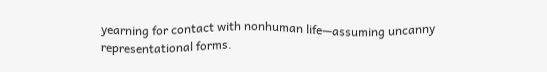yearning for contact with nonhuman life—assuming uncanny representational forms.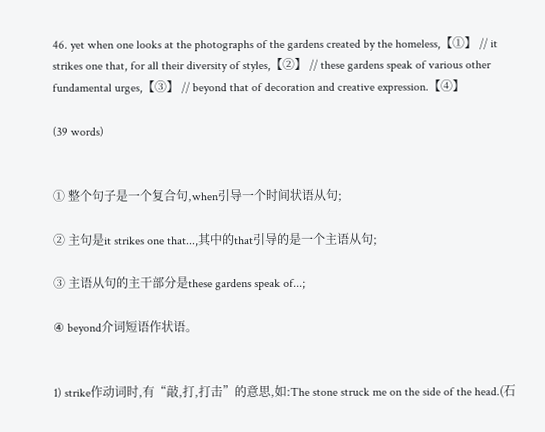46. yet when one looks at the photographs of the gardens created by the homeless,【①】 // it strikes one that, for all their diversity of styles,【②】 // these gardens speak of various other fundamental urges,【③】 // beyond that of decoration and creative expression.【④】

(39 words)


① 整个句子是一个复合句,when引导一个时间状语从句;

② 主句是it strikes one that...,其中的that引导的是一个主语从句;

③ 主语从句的主干部分是these gardens speak of...;

④ beyond介词短语作状语。


1) strike作动词时,有“敲,打,打击”的意思,如:The stone struck me on the side of the head.(石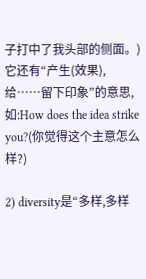子打中了我头部的侧面。)它还有“产生(效果),给……留下印象”的意思,如:How does the idea strike you?(你觉得这个主意怎么样?)

2) diversity是“多样,多样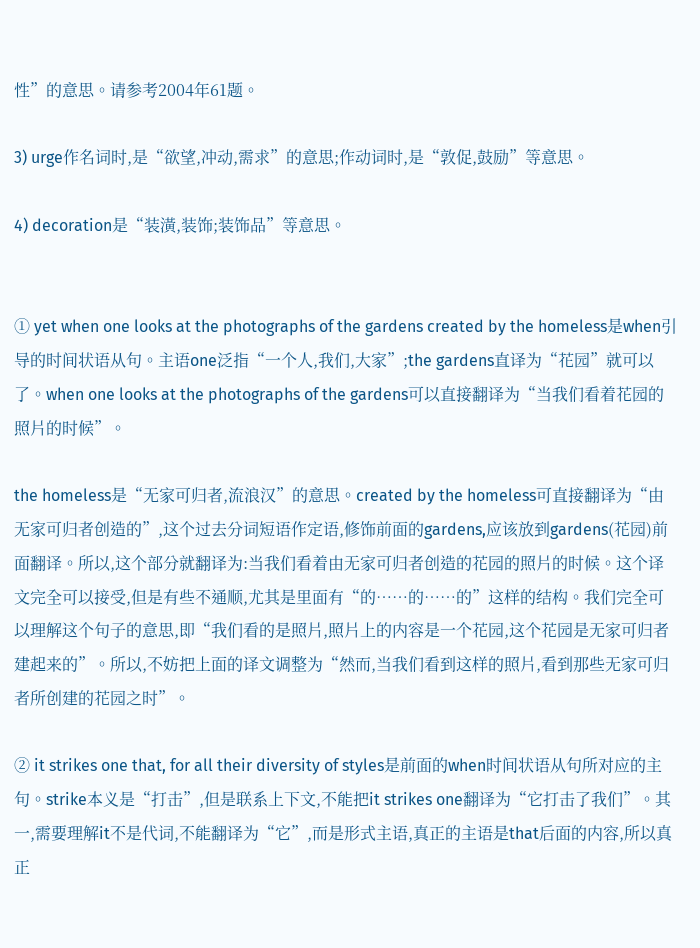性”的意思。请参考2004年61题。

3) urge作名词时,是“欲望,冲动,需求”的意思;作动词时,是“敦促,鼓励”等意思。

4) decoration是“装潢,装饰;装饰品”等意思。


① yet when one looks at the photographs of the gardens created by the homeless是when引导的时间状语从句。主语one泛指“一个人,我们,大家”;the gardens直译为“花园”就可以了。when one looks at the photographs of the gardens可以直接翻译为“当我们看着花园的照片的时候”。

the homeless是“无家可归者,流浪汉”的意思。created by the homeless可直接翻译为“由无家可归者创造的”,这个过去分词短语作定语,修饰前面的gardens,应该放到gardens(花园)前面翻译。所以,这个部分就翻译为:当我们看着由无家可归者创造的花园的照片的时候。这个译文完全可以接受,但是有些不通顺,尤其是里面有“的……的……的”这样的结构。我们完全可以理解这个句子的意思,即“我们看的是照片,照片上的内容是一个花园,这个花园是无家可归者建起来的”。所以,不妨把上面的译文调整为“然而,当我们看到这样的照片,看到那些无家可归者所创建的花园之时”。

② it strikes one that, for all their diversity of styles是前面的when时间状语从句所对应的主句。strike本义是“打击”,但是联系上下文,不能把it strikes one翻译为“它打击了我们”。其一,需要理解it不是代词,不能翻译为“它”,而是形式主语,真正的主语是that后面的内容,所以真正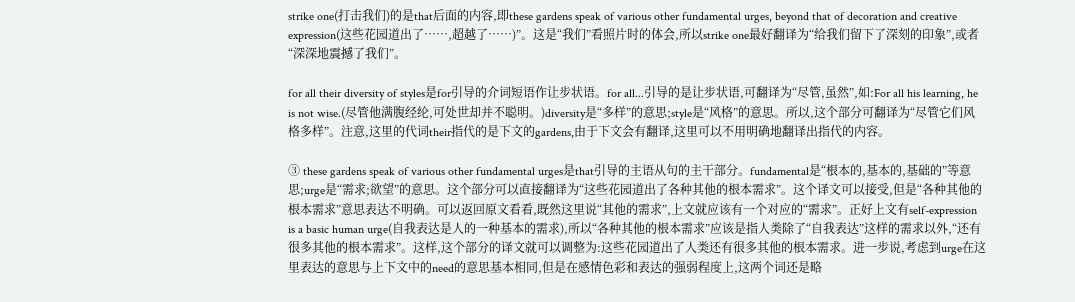strike one(打击我们)的是that后面的内容,即these gardens speak of various other fundamental urges, beyond that of decoration and creative expression(这些花园道出了……,超越了……)”。这是“我们”看照片时的体会,所以strike one最好翻译为“给我们留下了深刻的印象”,或者“深深地震撼了我们”。

for all their diversity of styles是for引导的介词短语作让步状语。for all...引导的是让步状语,可翻译为“尽管,虽然”,如:For all his learning, he is not wise.(尽管他满腹经纶,可处世却并不聪明。)diversity是“多样”的意思;style是“风格”的意思。所以,这个部分可翻译为“尽管它们风格多样”。注意,这里的代词their指代的是下文的gardens,由于下文会有翻译,这里可以不用明确地翻译出指代的内容。

③ these gardens speak of various other fundamental urges是that引导的主语从句的主干部分。fundamental是“根本的,基本的,基础的”等意思;urge是“需求;欲望”的意思。这个部分可以直接翻译为“这些花园道出了各种其他的根本需求”。这个译文可以接受,但是“各种其他的根本需求”意思表达不明确。可以返回原文看看,既然这里说“其他的需求”,上文就应该有一个对应的“需求”。正好上文有self-expression is a basic human urge(自我表达是人的一种基本的需求),所以“各种其他的根本需求”应该是指人类除了“自我表达”这样的需求以外,“还有很多其他的根本需求”。这样,这个部分的译文就可以调整为:这些花园道出了人类还有很多其他的根本需求。进一步说,考虑到urge在这里表达的意思与上下文中的need的意思基本相同,但是在感情色彩和表达的强弱程度上,这两个词还是略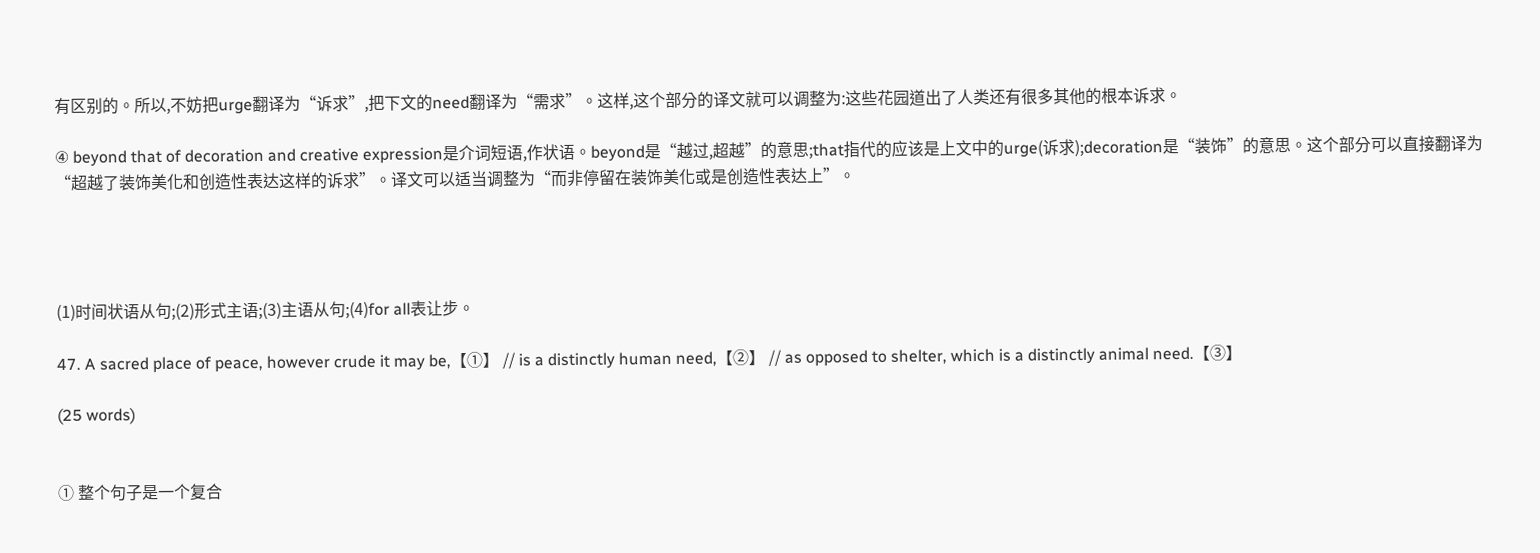有区别的。所以,不妨把urge翻译为“诉求”,把下文的need翻译为“需求”。这样,这个部分的译文就可以调整为:这些花园道出了人类还有很多其他的根本诉求。

④ beyond that of decoration and creative expression是介词短语,作状语。beyond是“越过,超越”的意思;that指代的应该是上文中的urge(诉求);decoration是“装饰”的意思。这个部分可以直接翻译为“超越了装饰美化和创造性表达这样的诉求”。译文可以适当调整为“而非停留在装饰美化或是创造性表达上”。




(1)时间状语从句;(2)形式主语;(3)主语从句;(4)for all表让步。

47. A sacred place of peace, however crude it may be,【①】 // is a distinctly human need,【②】 // as opposed to shelter, which is a distinctly animal need.【③】

(25 words)


① 整个句子是一个复合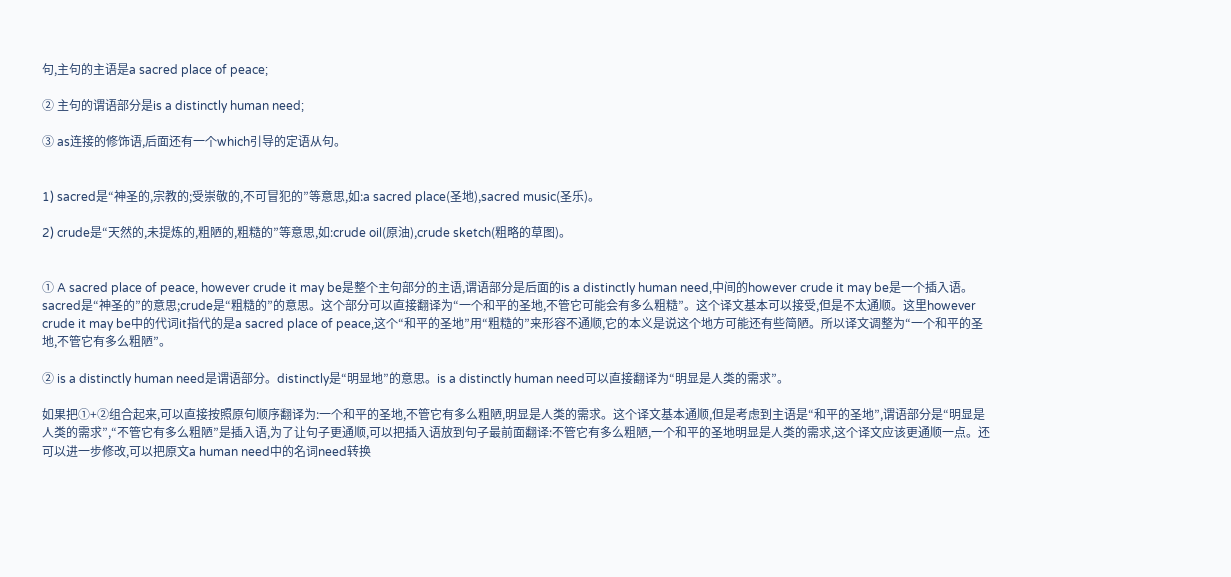句,主句的主语是a sacred place of peace;

② 主句的谓语部分是is a distinctly human need;

③ as连接的修饰语,后面还有一个which引导的定语从句。


1) sacred是“神圣的,宗教的;受崇敬的,不可冒犯的”等意思,如:a sacred place(圣地),sacred music(圣乐)。

2) crude是“天然的,未提炼的,粗陋的,粗糙的”等意思,如:crude oil(原油),crude sketch(粗略的草图)。


① A sacred place of peace, however crude it may be是整个主句部分的主语,谓语部分是后面的is a distinctly human need,中间的however crude it may be是一个插入语。sacred是“神圣的”的意思;crude是“粗糙的”的意思。这个部分可以直接翻译为“一个和平的圣地,不管它可能会有多么粗糙”。这个译文基本可以接受,但是不太通顺。这里however crude it may be中的代词it指代的是a sacred place of peace,这个“和平的圣地”用“粗糙的”来形容不通顺,它的本义是说这个地方可能还有些简陋。所以译文调整为“一个和平的圣地,不管它有多么粗陋”。

② is a distinctly human need是谓语部分。distinctly是“明显地”的意思。is a distinctly human need可以直接翻译为“明显是人类的需求”。

如果把①+②组合起来,可以直接按照原句顺序翻译为:一个和平的圣地,不管它有多么粗陋,明显是人类的需求。这个译文基本通顺,但是考虑到主语是“和平的圣地”,谓语部分是“明显是人类的需求”,“不管它有多么粗陋”是插入语,为了让句子更通顺,可以把插入语放到句子最前面翻译:不管它有多么粗陋,一个和平的圣地明显是人类的需求,这个译文应该更通顺一点。还可以进一步修改,可以把原文a human need中的名词need转换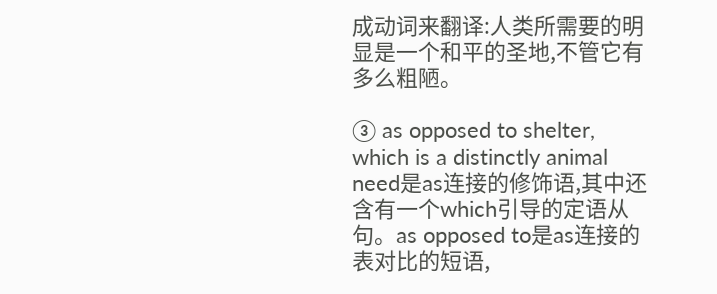成动词来翻译:人类所需要的明显是一个和平的圣地,不管它有多么粗陋。

③ as opposed to shelter, which is a distinctly animal need是as连接的修饰语,其中还含有一个which引导的定语从句。as opposed to是as连接的表对比的短语,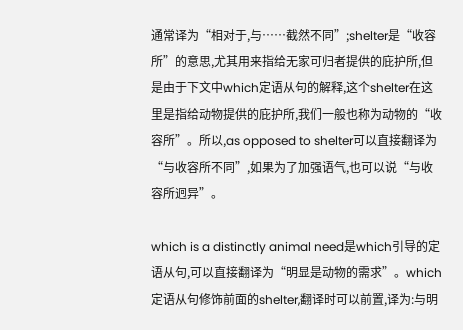通常译为“相对于,与……截然不同”;shelter是“收容所”的意思,尤其用来指给无家可归者提供的庇护所,但是由于下文中which定语从句的解释,这个shelter在这里是指给动物提供的庇护所,我们一般也称为动物的“收容所”。所以,as opposed to shelter可以直接翻译为“与收容所不同”,如果为了加强语气,也可以说“与收容所迥异”。

which is a distinctly animal need是which引导的定语从句,可以直接翻译为“明显是动物的需求”。which定语从句修饰前面的shelter,翻译时可以前置,译为:与明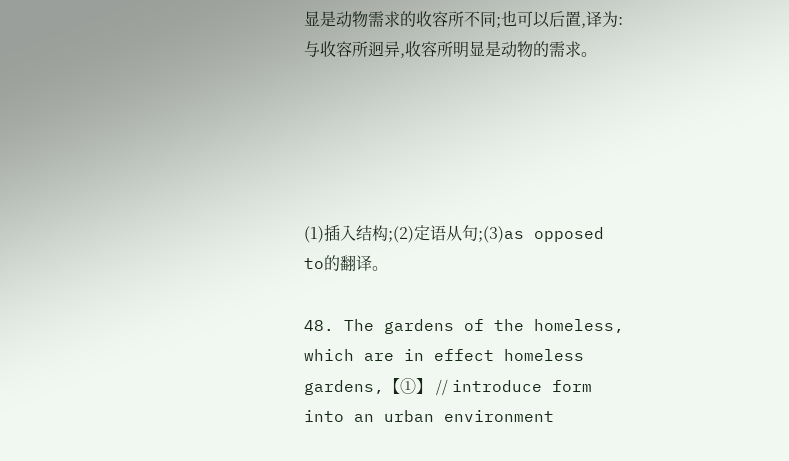显是动物需求的收容所不同;也可以后置,译为:与收容所迥异,收容所明显是动物的需求。





(1)插入结构;(2)定语从句;(3)as opposed to的翻译。

48. The gardens of the homeless, which are in effect homeless gardens,【①】 // introduce form into an urban environment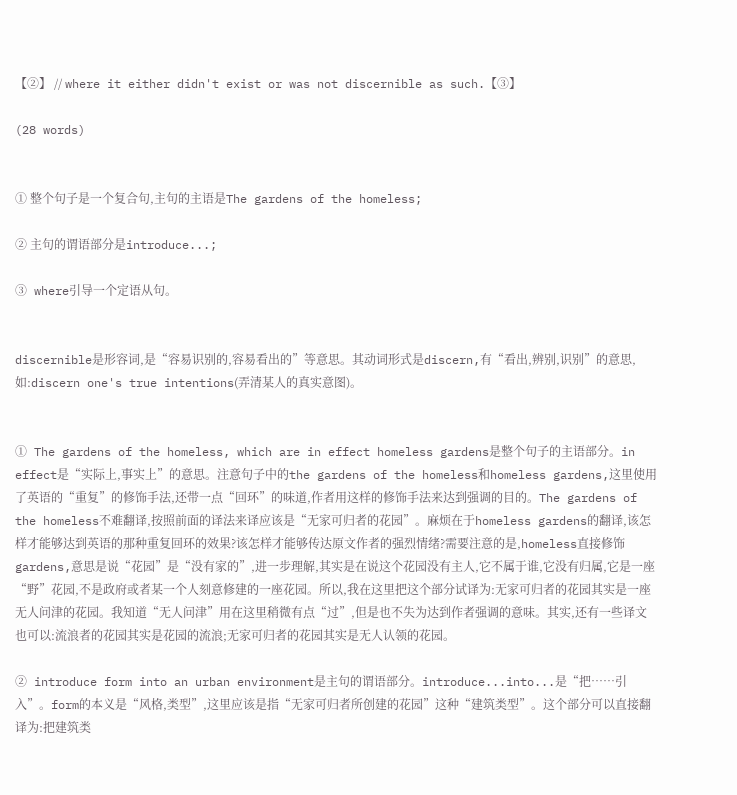【②】 // where it either didn't exist or was not discernible as such.【③】

(28 words)


① 整个句子是一个复合句,主句的主语是The gardens of the homeless;

② 主句的谓语部分是introduce...;

③ where引导一个定语从句。


discernible是形容词,是“容易识别的,容易看出的”等意思。其动词形式是discern,有“看出,辨别,识别”的意思,如:discern one's true intentions(弄清某人的真实意图)。


① The gardens of the homeless, which are in effect homeless gardens是整个句子的主语部分。in effect是“实际上,事实上”的意思。注意句子中的the gardens of the homeless和homeless gardens,这里使用了英语的“重复”的修饰手法,还带一点“回环”的味道,作者用这样的修饰手法来达到强调的目的。The gardens of the homeless不难翻译,按照前面的译法来译应该是“无家可归者的花园”。麻烦在于homeless gardens的翻译,该怎样才能够达到英语的那种重复回环的效果?该怎样才能够传达原文作者的强烈情绪?需要注意的是,homeless直接修饰gardens,意思是说“花园”是“没有家的”,进一步理解,其实是在说这个花园没有主人,它不属于谁,它没有归属,它是一座“野”花园,不是政府或者某一个人刻意修建的一座花园。所以,我在这里把这个部分试译为:无家可归者的花园其实是一座无人问津的花园。我知道“无人问津”用在这里稍微有点“过”,但是也不失为达到作者强调的意味。其实,还有一些译文也可以:流浪者的花园其实是花园的流浪;无家可归者的花园其实是无人认领的花园。

② introduce form into an urban environment是主句的谓语部分。introduce...into...是“把……引入”。form的本义是“风格,类型”,这里应该是指“无家可归者所创建的花园”这种“建筑类型”。这个部分可以直接翻译为:把建筑类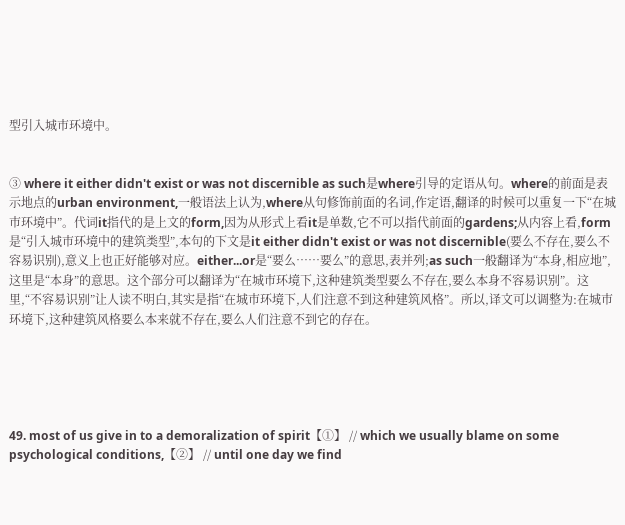型引入城市环境中。


③ where it either didn't exist or was not discernible as such是where引导的定语从句。where的前面是表示地点的urban environment,一般语法上认为,where从句修饰前面的名词,作定语,翻译的时候可以重复一下“在城市环境中”。代词it指代的是上文的form,因为从形式上看it是单数,它不可以指代前面的gardens;从内容上看,form是“引入城市环境中的建筑类型”,本句的下文是it either didn't exist or was not discernible(要么不存在,要么不容易识别),意义上也正好能够对应。either...or是“要么……要么”的意思,表并列;as such一般翻译为“本身,相应地”,这里是“本身”的意思。这个部分可以翻译为“在城市环境下,这种建筑类型要么不存在,要么本身不容易识别”。这里,“不容易识别”让人读不明白,其实是指“在城市环境下,人们注意不到这种建筑风格”。所以,译文可以调整为:在城市环境下,这种建筑风格要么本来就不存在,要么人们注意不到它的存在。





49. most of us give in to a demoralization of spirit【①】 // which we usually blame on some psychological conditions,【②】 // until one day we find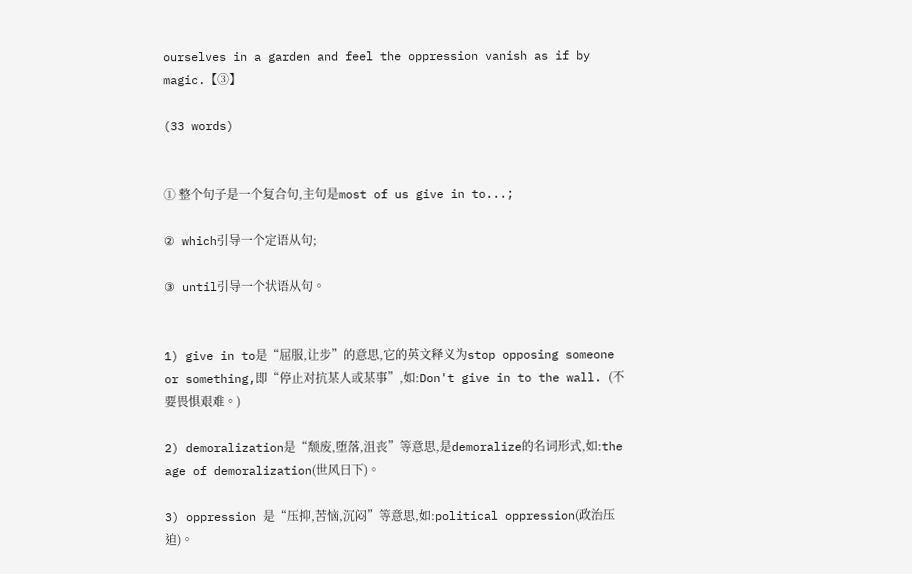ourselves in a garden and feel the oppression vanish as if by magic.【③】

(33 words)


① 整个句子是一个复合句,主句是most of us give in to...;

② which引导一个定语从句;

③ until引导一个状语从句。


1) give in to是“屈服,让步”的意思,它的英文释义为stop opposing someone or something,即“停止对抗某人或某事”,如:Don't give in to the wall. (不要畏惧艰难。)

2) demoralization是“颓废,堕落,沮丧”等意思,是demoralize的名词形式,如:the age of demoralization(世风日下)。

3) oppression 是“压抑,苦恼,沉闷”等意思,如:political oppression(政治压迫)。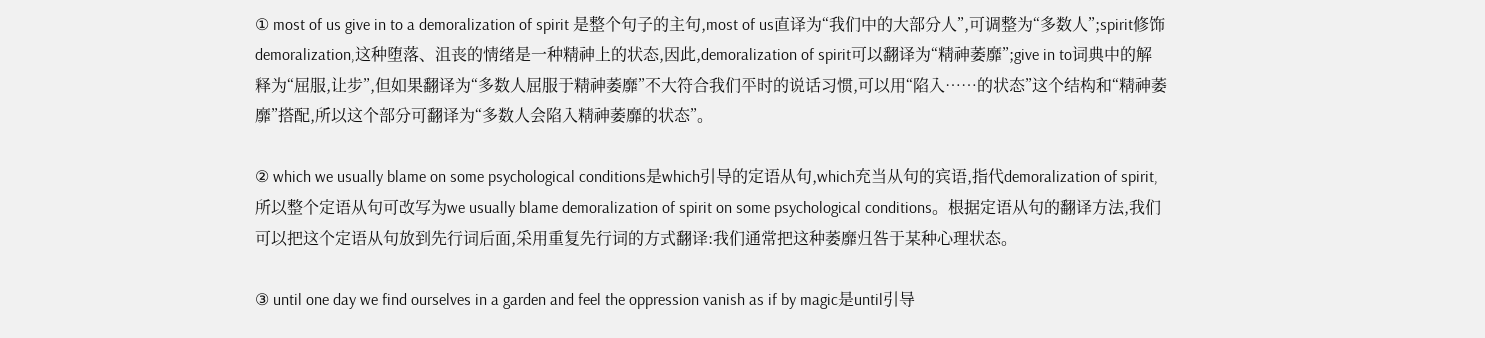① most of us give in to a demoralization of spirit 是整个句子的主句,most of us直译为“我们中的大部分人”,可调整为“多数人”;spirit修饰demoralization,这种堕落、沮丧的情绪是一种精神上的状态,因此,demoralization of spirit可以翻译为“精神萎靡”;give in to词典中的解释为“屈服,让步”,但如果翻译为“多数人屈服于精神萎靡”不大符合我们平时的说话习惯,可以用“陷入……的状态”这个结构和“精神萎靡”搭配,所以这个部分可翻译为“多数人会陷入精神萎靡的状态”。

② which we usually blame on some psychological conditions是which引导的定语从句,which充当从句的宾语,指代demoralization of spirit,所以整个定语从句可改写为we usually blame demoralization of spirit on some psychological conditions。根据定语从句的翻译方法,我们可以把这个定语从句放到先行词后面,采用重复先行词的方式翻译:我们通常把这种萎靡归咎于某种心理状态。

③ until one day we find ourselves in a garden and feel the oppression vanish as if by magic是until引导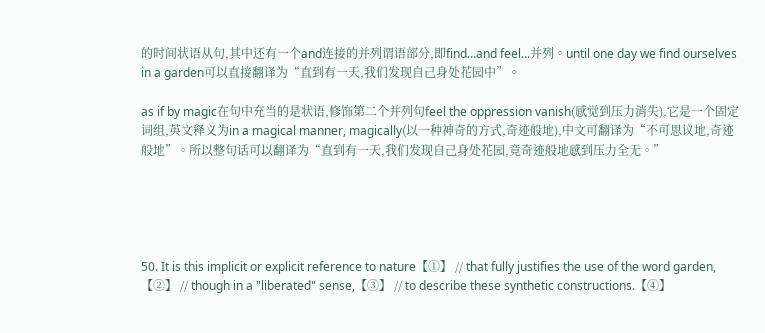的时间状语从句,其中还有一个and连接的并列谓语部分,即find...and feel...并列。until one day we find ourselves in a garden可以直接翻译为“直到有一天,我们发现自己身处花园中”。

as if by magic在句中充当的是状语,修饰第二个并列句feel the oppression vanish(感觉到压力消失),它是一个固定词组,英文释义为in a magical manner, magically(以一种神奇的方式,奇迹般地),中文可翻译为“不可思议地,奇迹般地”。所以整句话可以翻译为“直到有一天,我们发现自己身处花园,竟奇迹般地感到压力全无。”





50. It is this implicit or explicit reference to nature【①】 // that fully justifies the use of the word garden,【②】 // though in a "liberated" sense,【③】 // to describe these synthetic constructions.【④】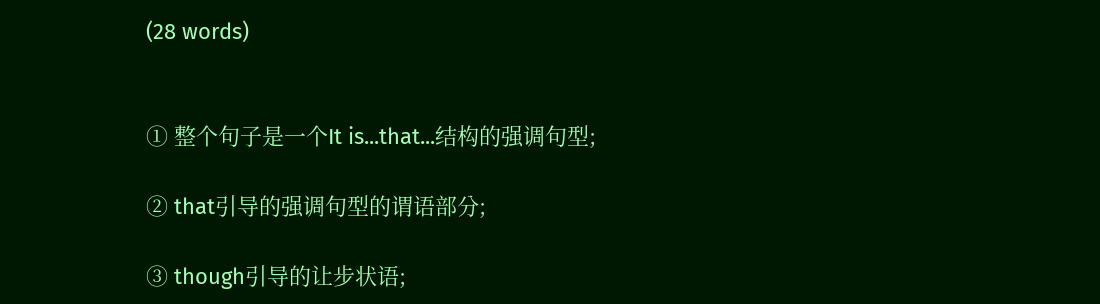(28 words)


① 整个句子是一个It is...that...结构的强调句型;

② that引导的强调句型的谓语部分;

③ though引导的让步状语;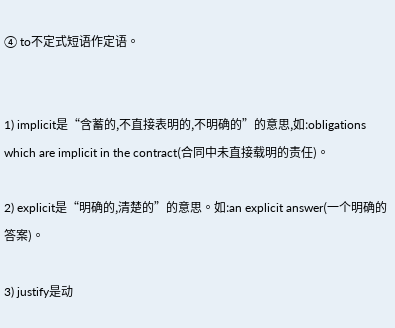④ to不定式短语作定语。


1) implicit是“含蓄的,不直接表明的,不明确的”的意思,如:obligations which are implicit in the contract(合同中未直接载明的责任)。

2) explicit是“明确的,清楚的”的意思。如:an explicit answer(一个明确的答案)。

3) justify是动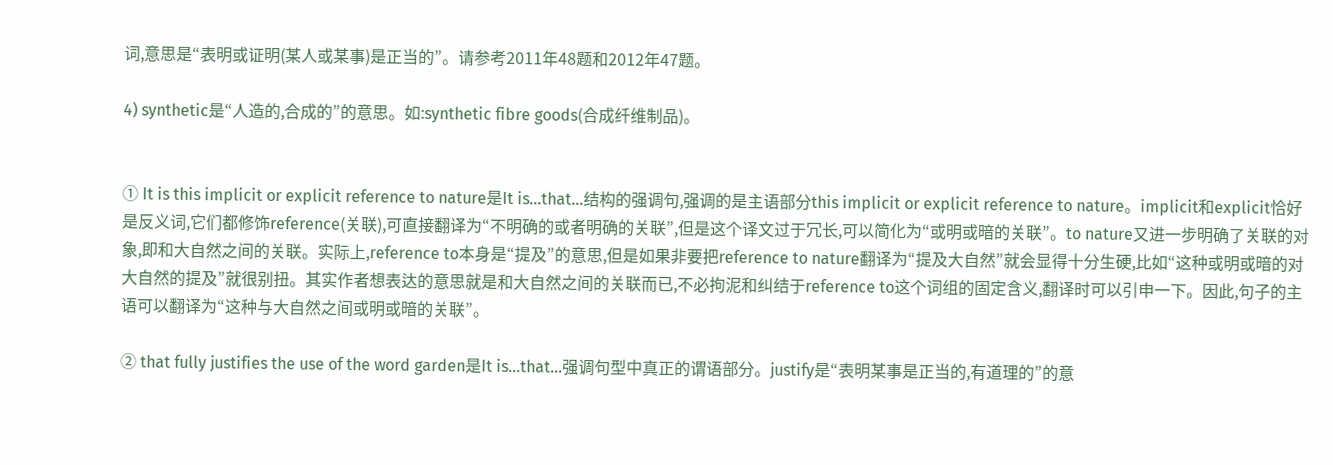词,意思是“表明或证明(某人或某事)是正当的”。请参考2011年48题和2012年47题。

4) synthetic是“人造的,合成的”的意思。如:synthetic fibre goods(合成纤维制品)。


① It is this implicit or explicit reference to nature是It is...that...结构的强调句,强调的是主语部分this implicit or explicit reference to nature。implicit和explicit恰好是反义词,它们都修饰reference(关联),可直接翻译为“不明确的或者明确的关联”,但是这个译文过于冗长,可以简化为“或明或暗的关联”。to nature又进一步明确了关联的对象,即和大自然之间的关联。实际上,reference to本身是“提及”的意思,但是如果非要把reference to nature翻译为“提及大自然”就会显得十分生硬,比如“这种或明或暗的对大自然的提及”就很别扭。其实作者想表达的意思就是和大自然之间的关联而已,不必拘泥和纠结于reference to这个词组的固定含义,翻译时可以引申一下。因此,句子的主语可以翻译为“这种与大自然之间或明或暗的关联”。

② that fully justifies the use of the word garden是It is...that...强调句型中真正的谓语部分。justify是“表明某事是正当的,有道理的”的意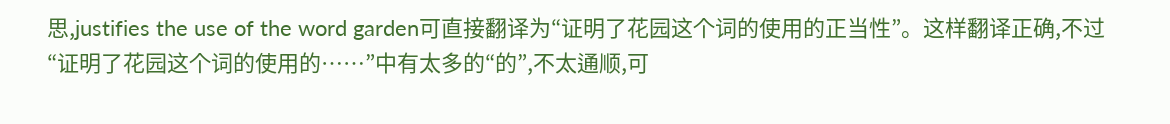思,justifies the use of the word garden可直接翻译为“证明了花园这个词的使用的正当性”。这样翻译正确,不过“证明了花园这个词的使用的……”中有太多的“的”,不太通顺,可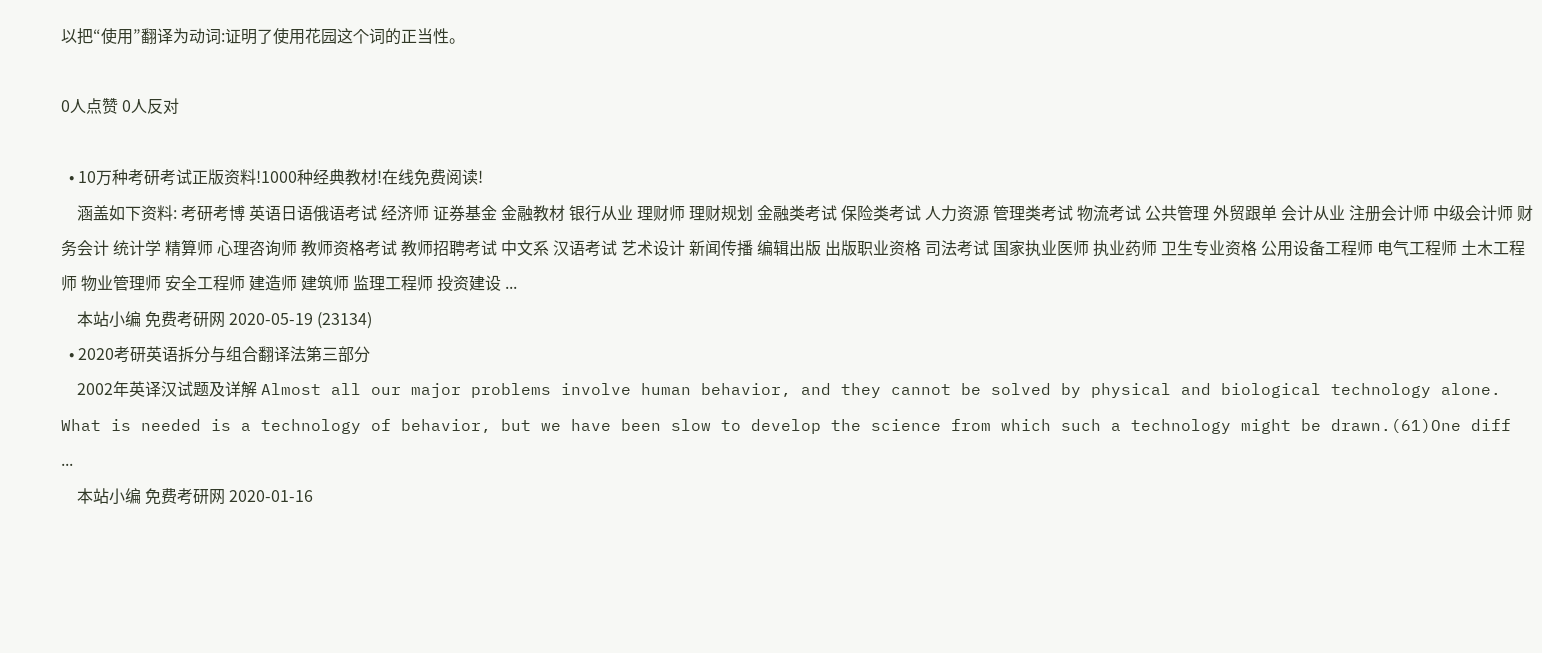以把“使用”翻译为动词:证明了使用花园这个词的正当性。

0人点赞 0人反对

  • 10万种考研考试正版资料!1000种经典教材!在线免费阅读!
    涵盖如下资料: 考研考博 英语日语俄语考试 经济师 证券基金 金融教材 银行从业 理财师 理财规划 金融类考试 保险类考试 人力资源 管理类考试 物流考试 公共管理 外贸跟单 会计从业 注册会计师 中级会计师 财务会计 统计学 精算师 心理咨询师 教师资格考试 教师招聘考试 中文系 汉语考试 艺术设计 新闻传播 编辑出版 出版职业资格 司法考试 国家执业医师 执业药师 卫生专业资格 公用设备工程师 电气工程师 土木工程师 物业管理师 安全工程师 建造师 建筑师 监理工程师 投资建设 ...
    本站小编 免费考研网 2020-05-19 (23134)
  • 2020考研英语拆分与组合翻译法第三部分
    2002年英译汉试题及详解 Almost all our major problems involve human behavior, and they cannot be solved by physical and biological technology alone. What is needed is a technology of behavior, but we have been slow to develop the science from which such a technology might be drawn.(61)One diff ...
    本站小编 免费考研网 2020-01-16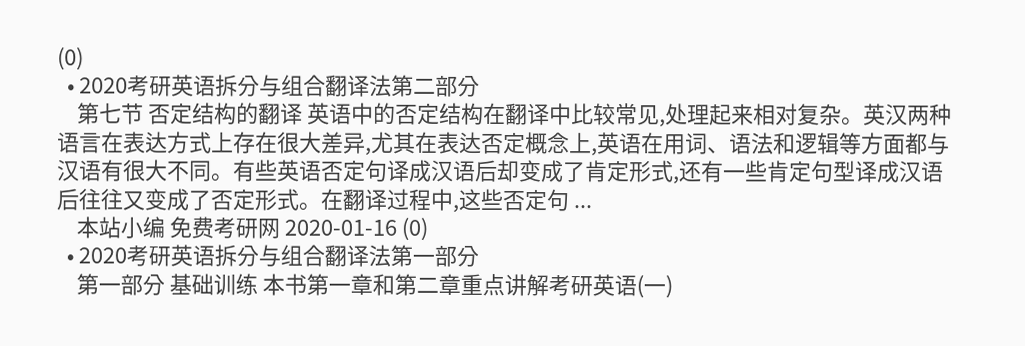(0)
  • 2020考研英语拆分与组合翻译法第二部分
    第七节 否定结构的翻译 英语中的否定结构在翻译中比较常见,处理起来相对复杂。英汉两种语言在表达方式上存在很大差异,尤其在表达否定概念上,英语在用词、语法和逻辑等方面都与汉语有很大不同。有些英语否定句译成汉语后却变成了肯定形式,还有一些肯定句型译成汉语后往往又变成了否定形式。在翻译过程中,这些否定句 ...
    本站小编 免费考研网 2020-01-16 (0)
  • 2020考研英语拆分与组合翻译法第一部分
    第一部分 基础训练 本书第一章和第二章重点讲解考研英语(一)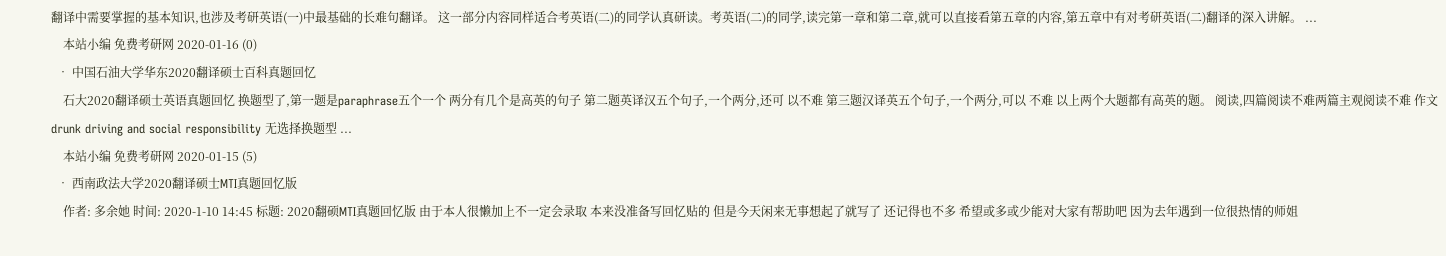翻译中需要掌握的基本知识,也涉及考研英语(一)中最基础的长难句翻译。 这一部分内容同样适合考英语(二)的同学认真研读。考英语(二)的同学,读完第一章和第二章,就可以直接看第五章的内容,第五章中有对考研英语(二)翻译的深入讲解。 ...
    本站小编 免费考研网 2020-01-16 (0)
  • 中国石油大学华东2020翻译硕士百科真题回忆
    石大2020翻译硕士英语真题回忆 换题型了,第一题是paraphrase五个一个 两分有几个是高英的句子 第二题英译汉五个句子,一个两分,还可 以不难 第三题汉译英五个句子,一个两分,可以 不难 以上两个大题都有高英的题。 阅读,四篇阅读不难两篇主观阅读不难 作文 drunk driving and social responsibility 无选择换题型 ...
    本站小编 免费考研网 2020-01-15 (5)
  • 西南政法大学2020翻译硕士MTI真题回忆版
    作者: 多余她 时间: 2020-1-10 14:45 标题: 2020翻硕MTI真题回忆版 由于本人很懒加上不一定会录取 本来没准备写回忆贴的 但是今天闲来无事想起了就写了 还记得也不多 希望或多或少能对大家有帮助吧 因为去年遇到一位很热情的师姐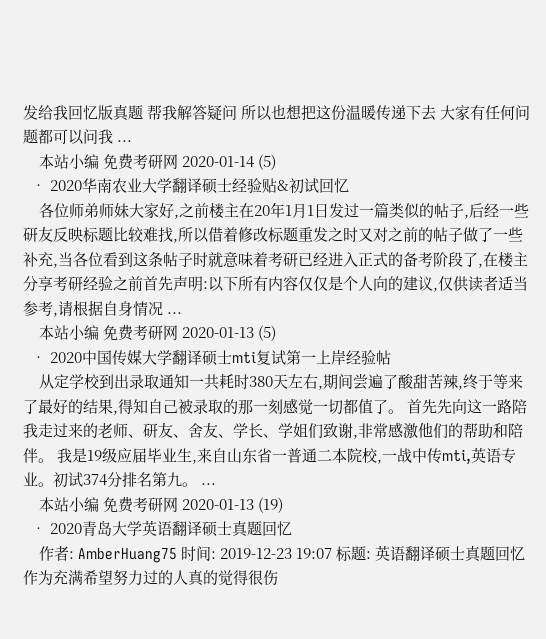发给我回忆版真题 帮我解答疑问 所以也想把这份温暖传递下去 大家有任何问题都可以问我 ...
    本站小编 免费考研网 2020-01-14 (5)
  • 2020华南农业大学翻译硕士经验贴&初试回忆
    各位师弟师妹大家好,之前楼主在20年1月1日发过一篇类似的帖子,后经一些研友反映标题比较难找,所以借着修改标题重发之时又对之前的帖子做了一些补充,当各位看到这条帖子时就意味着考研已经进入正式的备考阶段了,在楼主分享考研经验之前首先声明:以下所有内容仅仅是个人向的建议,仅供读者适当参考,请根据自身情况 ...
    本站小编 免费考研网 2020-01-13 (5)
  • 2020中国传媒大学翻译硕士mti复试第一上岸经验帖
    从定学校到出录取通知一共耗时380天左右,期间尝遍了酸甜苦辣,终于等来了最好的结果,得知自己被录取的那一刻感觉一切都值了。 首先先向这一路陪我走过来的老师、研友、舍友、学长、学姐们致谢,非常感激他们的帮助和陪伴。 我是19级应届毕业生,来自山东省一普通二本院校,一战中传mti,英语专业。初试374分排名第九。 ...
    本站小编 免费考研网 2020-01-13 (19)
  • 2020青岛大学英语翻译硕士真题回忆
    作者: AmberHuang75 时间: 2019-12-23 19:07 标题: 英语翻译硕士真题回忆 作为充满希望努力过的人真的觉得很伤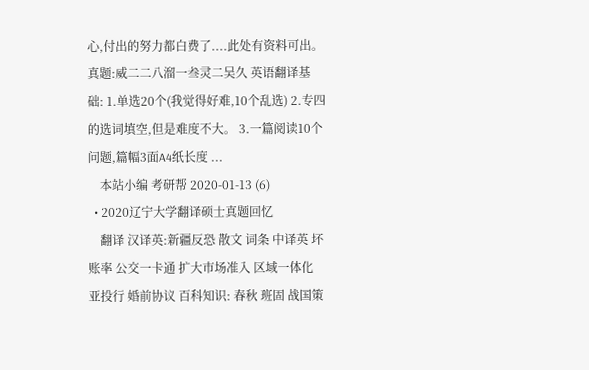心,付出的努力都白费了....此处有资料可出。真题:威二二八溜一叁灵二吴久 英语翻译基础: 1.单选20个(我觉得好难,10个乱选) 2.专四的选词填空,但是难度不大。 3.一篇阅读10个问题,篇幅3面A4纸长度 ...
    本站小编 考研帮 2020-01-13 (6)
  • 2020辽宁大学翻译硕士真题回忆
    翻译 汉译英:新疆反恐 散文 词条 中译英 坏账率 公交一卡通 扩大市场准入 区域一体化 亚投行 婚前协议 百科知识: 春秋 班固 战国策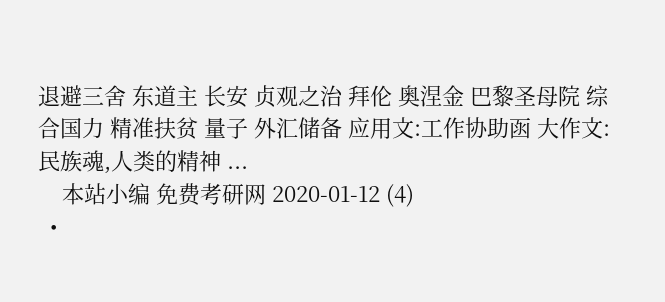退避三舍 东道主 长安 贞观之治 拜伦 奥涅金 巴黎圣母院 综合国力 精准扶贫 量子 外汇储备 应用文:工作协助函 大作文:民族魂,人类的精神 ...
    本站小编 免费考研网 2020-01-12 (4)
  •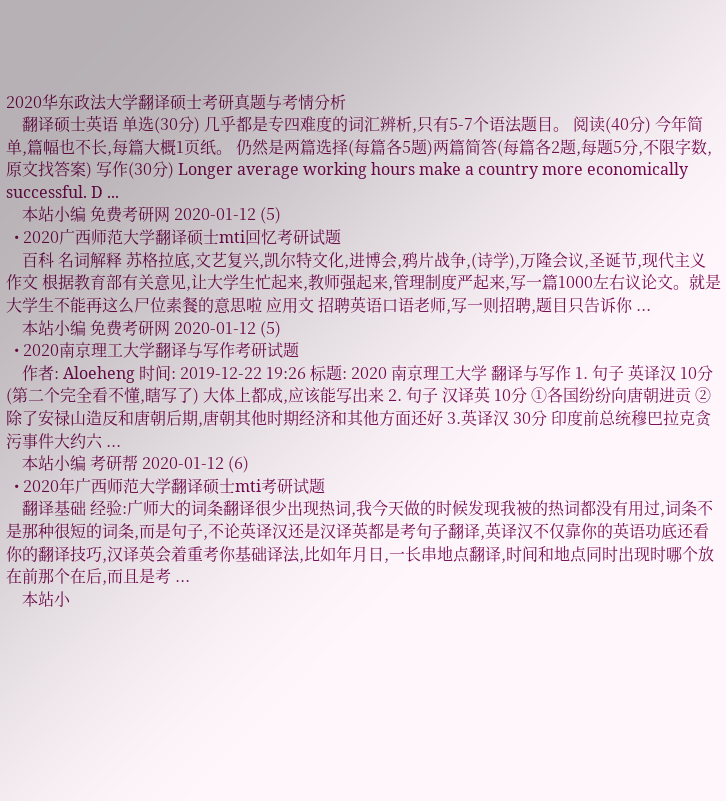2020华东政法大学翻译硕士考研真题与考情分析
    翻译硕士英语 单选(30分) 几乎都是专四难度的词汇辨析,只有5-7个语法题目。 阅读(40分) 今年简单,篇幅也不长,每篇大概1页纸。 仍然是两篇选择(每篇各5题)两篇简答(每篇各2题,每题5分,不限字数,原文找答案) 写作(30分) Longer average working hours make a country more economically successful. D ...
    本站小编 免费考研网 2020-01-12 (5)
  • 2020广西师范大学翻译硕士mti回忆考研试题
    百科 名词解释 苏格拉底,文艺复兴,凯尔特文化,进博会,鸦片战争,(诗学),万隆会议,圣诞节,现代主义 作文 根据教育部有关意见,让大学生忙起来,教师强起来,管理制度严起来,写一篇1000左右议论文。就是大学生不能再这么尸位素餐的意思啦 应用文 招聘英语口语老师,写一则招聘,题目只告诉你 ...
    本站小编 免费考研网 2020-01-12 (5)
  • 2020南京理工大学翻译与写作考研试题
    作者: Aloeheng 时间: 2019-12-22 19:26 标题: 2020 南京理工大学 翻译与写作 1. 句子 英译汉 10分 (第二个完全看不懂,瞎写了) 大体上都成,应该能写出来 2. 句子 汉译英 10分 ①各国纷纷向唐朝进贡 ②除了安禄山造反和唐朝后期,唐朝其他时期经济和其他方面还好 3.英译汉 30分 印度前总统穆巴拉克贪污事件大约六 ...
    本站小编 考研帮 2020-01-12 (6)
  • 2020年广西师范大学翻译硕士mti考研试题
    翻译基础 经验:广师大的词条翻译很少出现热词,我今天做的时候发现我被的热词都没有用过,词条不是那种很短的词条,而是句子,不论英译汉还是汉译英都是考句子翻译,英译汉不仅靠你的英语功底还看你的翻译技巧,汉译英会着重考你基础译法,比如年月日,一长串地点翻译,时间和地点同时出现时哪个放在前那个在后,而且是考 ...
    本站小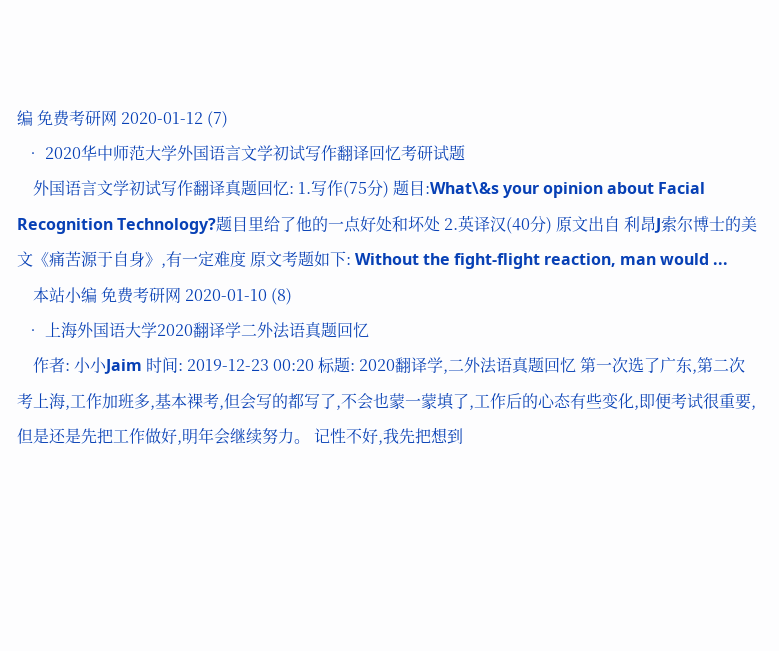编 免费考研网 2020-01-12 (7)
  • 2020华中师范大学外国语言文学初试写作翻译回忆考研试题
    外国语言文学初试写作翻译真题回忆: 1.写作(75分) 题目:What\&s your opinion about Facial Recognition Technology?题目里给了他的一点好处和坏处 2.英译汉(40分) 原文出自 利昂J索尔博士的美文《痛苦源于自身》,有一定难度 原文考题如下: Without the fight-flight reaction, man would ...
    本站小编 免费考研网 2020-01-10 (8)
  • 上海外国语大学2020翻译学二外法语真题回忆
    作者: 小小Jaim 时间: 2019-12-23 00:20 标题: 2020翻译学,二外法语真题回忆 第一次选了广东,第二次考上海,工作加班多,基本裸考,但会写的都写了,不会也蒙一蒙填了,工作后的心态有些变化,即便考试很重要,但是还是先把工作做好,明年会继续努力。 记性不好,我先把想到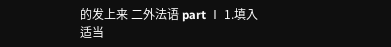的发上来 二外法语 part Ⅰ 1.填入适当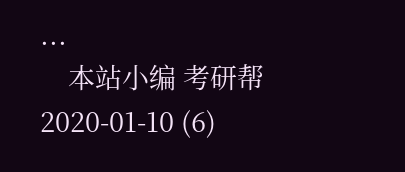...
    本站小编 考研帮 2020-01-10 (6)